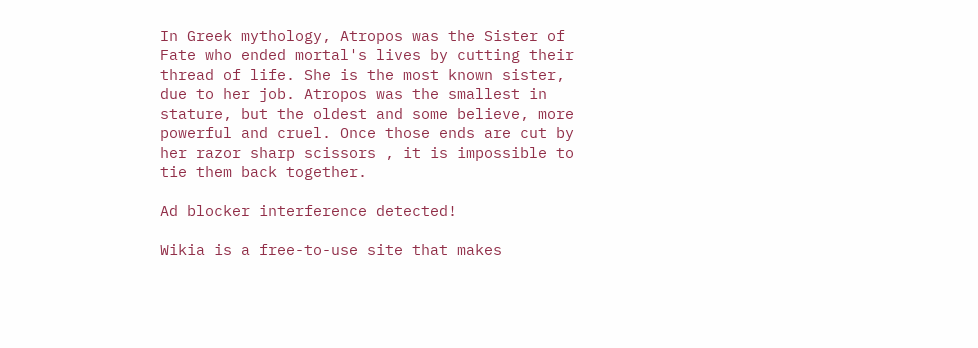In Greek mythology, Atropos was the Sister of Fate who ended mortal's lives by cutting their thread of life. She is the most known sister, due to her job. Atropos was the smallest in stature, but the oldest and some believe, more powerful and cruel. Once those ends are cut by her razor sharp scissors , it is impossible to tie them back together.

Ad blocker interference detected!

Wikia is a free-to-use site that makes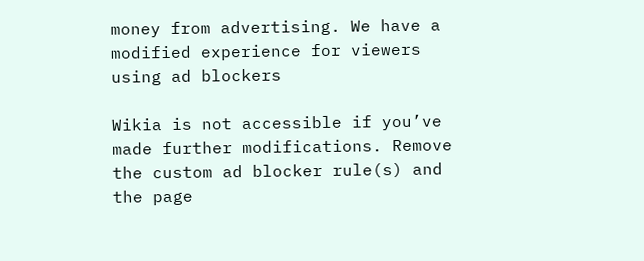money from advertising. We have a modified experience for viewers using ad blockers

Wikia is not accessible if you’ve made further modifications. Remove the custom ad blocker rule(s) and the page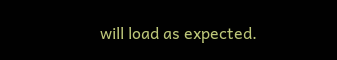will load as expected.